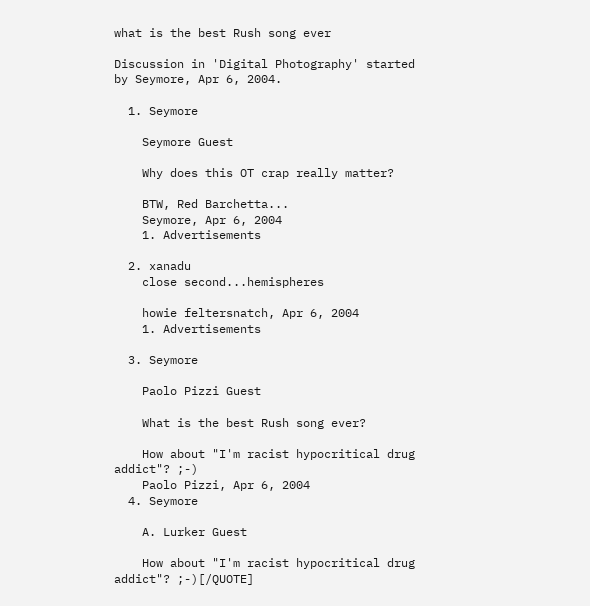what is the best Rush song ever

Discussion in 'Digital Photography' started by Seymore, Apr 6, 2004.

  1. Seymore

    Seymore Guest

    Why does this OT crap really matter?

    BTW, Red Barchetta...
    Seymore, Apr 6, 2004
    1. Advertisements

  2. xanadu
    close second...hemispheres

    howie feltersnatch, Apr 6, 2004
    1. Advertisements

  3. Seymore

    Paolo Pizzi Guest

    What is the best Rush song ever?

    How about "I'm racist hypocritical drug addict"? ;-)
    Paolo Pizzi, Apr 6, 2004
  4. Seymore

    A. Lurker Guest

    How about "I'm racist hypocritical drug addict"? ;-)[/QUOTE]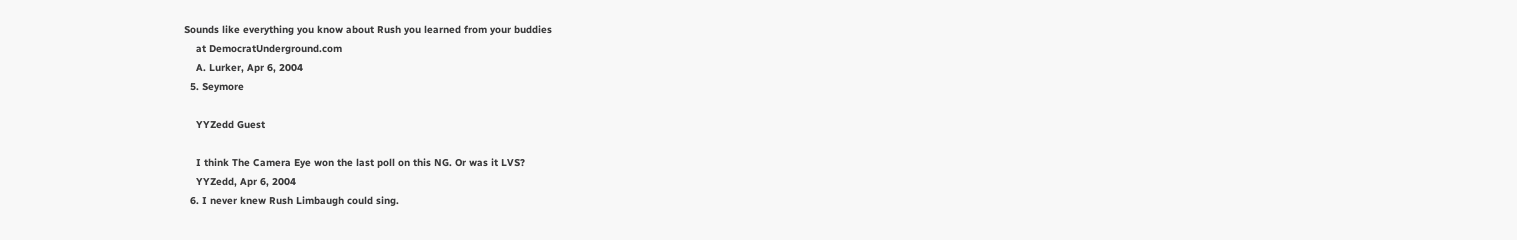Sounds like everything you know about Rush you learned from your buddies
    at DemocratUnderground.com
    A. Lurker, Apr 6, 2004
  5. Seymore

    YYZedd Guest

    I think The Camera Eye won the last poll on this NG. Or was it LVS?
    YYZedd, Apr 6, 2004
  6. I never knew Rush Limbaugh could sing.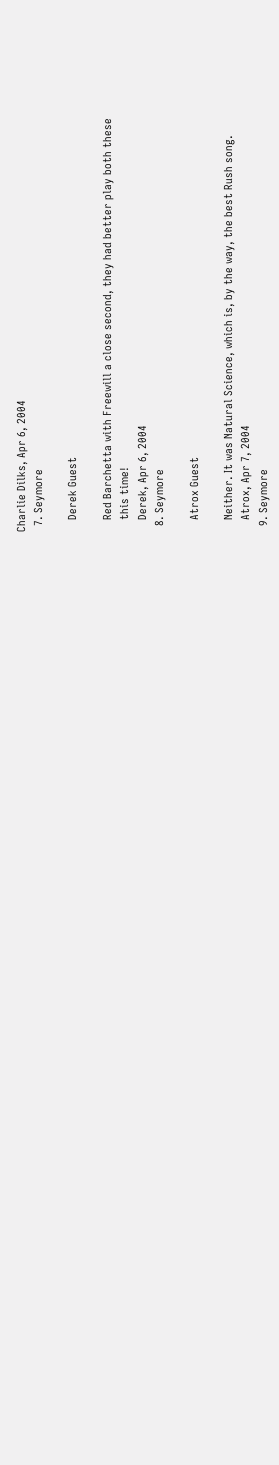Charlie Dilks, Apr 6, 2004
  7. Seymore

    Derek Guest

    Red Barchetta with Freewill a close second, they had better play both these
    this time!
    Derek, Apr 6, 2004
  8. Seymore

    Atrox Guest

    Neither. It was Natural Science, which is, by the way, the best Rush song.
    Atrox, Apr 7, 2004
  9. Seymore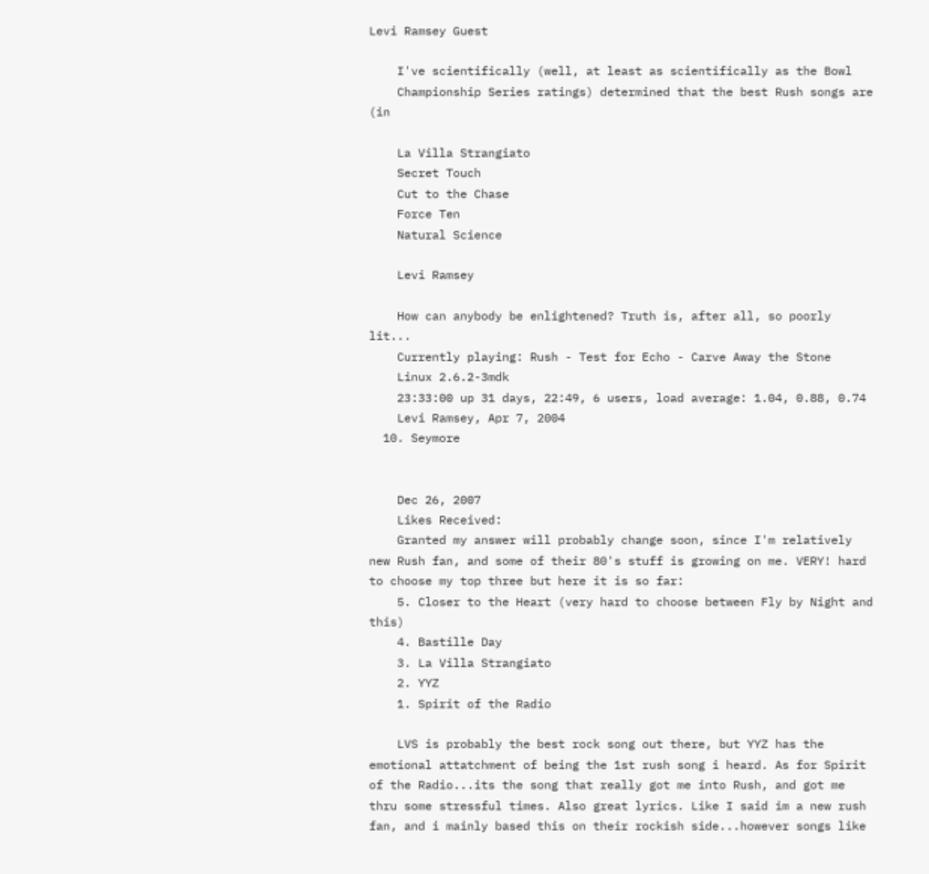Levi Ramsey Guest

    I've scientifically (well, at least as scientifically as the Bowl
    Championship Series ratings) determined that the best Rush songs are (in

    La Villa Strangiato
    Secret Touch
    Cut to the Chase
    Force Ten
    Natural Science

    Levi Ramsey

    How can anybody be enlightened? Truth is, after all, so poorly lit...
    Currently playing: Rush - Test for Echo - Carve Away the Stone
    Linux 2.6.2-3mdk
    23:33:00 up 31 days, 22:49, 6 users, load average: 1.04, 0.88, 0.74
    Levi Ramsey, Apr 7, 2004
  10. Seymore


    Dec 26, 2007
    Likes Received:
    Granted my answer will probably change soon, since I'm relatively new Rush fan, and some of their 80's stuff is growing on me. VERY! hard to choose my top three but here it is so far:
    5. Closer to the Heart (very hard to choose between Fly by Night and this)
    4. Bastille Day
    3. La Villa Strangiato
    2. YYZ
    1. Spirit of the Radio

    LVS is probably the best rock song out there, but YYZ has the emotional attatchment of being the 1st rush song i heard. As for Spirit of the Radio...its the song that really got me into Rush, and got me thru some stressful times. Also great lyrics. Like I said im a new rush fan, and i mainly based this on their rockish side...however songs like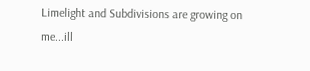Limelight and Subdivisions are growing on me...ill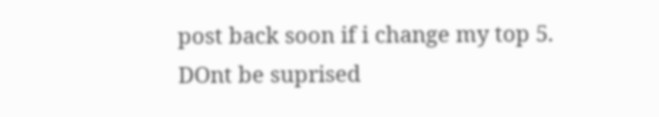post back soon if i change my top 5. DOnt be suprised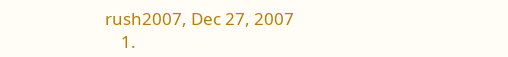rush2007, Dec 27, 2007
    1.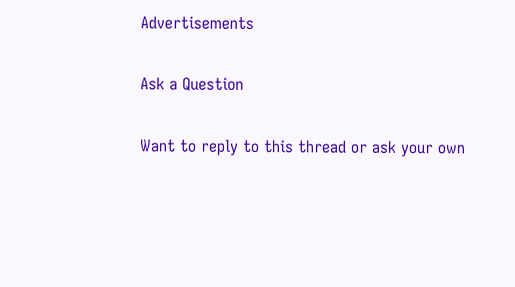Advertisements

Ask a Question

Want to reply to this thread or ask your own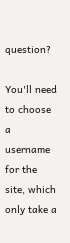question?

You'll need to choose a username for the site, which only take a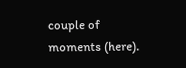couple of moments (here).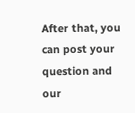After that, you can post your question and our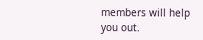members will help you out.